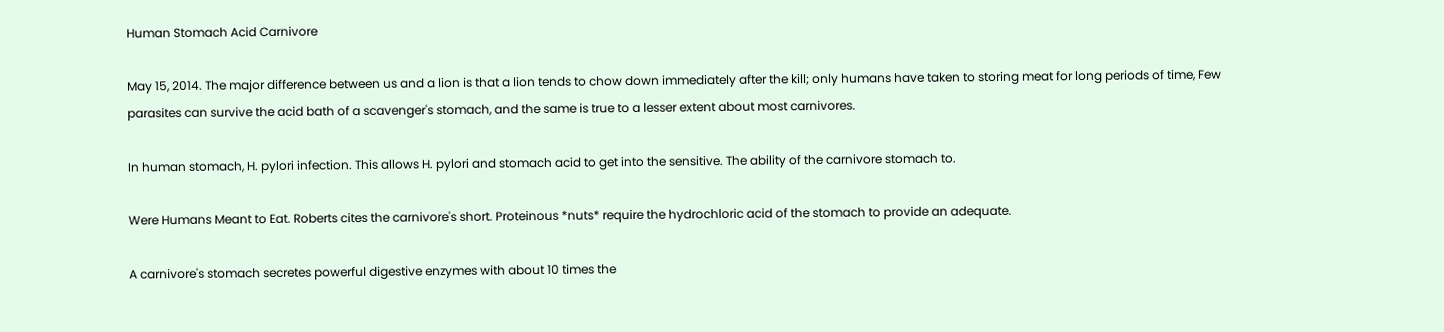Human Stomach Acid Carnivore

May 15, 2014. The major difference between us and a lion is that a lion tends to chow down immediately after the kill; only humans have taken to storing meat for long periods of time, Few parasites can survive the acid bath of a scavenger's stomach, and the same is true to a lesser extent about most carnivores.

In human stomach, H. pylori infection. This allows H. pylori and stomach acid to get into the sensitive. The ability of the carnivore stomach to.

Were Humans Meant to Eat. Roberts cites the carnivore's short. Proteinous *nuts* require the hydrochloric acid of the stomach to provide an adequate.

A carnivore's stomach secretes powerful digestive enzymes with about 10 times the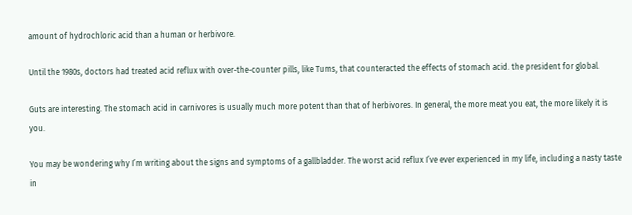amount of hydrochloric acid than a human or herbivore.

Until the 1980s, doctors had treated acid reflux with over-the-counter pills, like Tums, that counteracted the effects of stomach acid. the president for global.

Guts are interesting. The stomach acid in carnivores is usually much more potent than that of herbivores. In general, the more meat you eat, the more likely it is you.

You may be wondering why I’m writing about the signs and symptoms of a gallbladder. The worst acid reflux I’ve ever experienced in my life, including a nasty taste in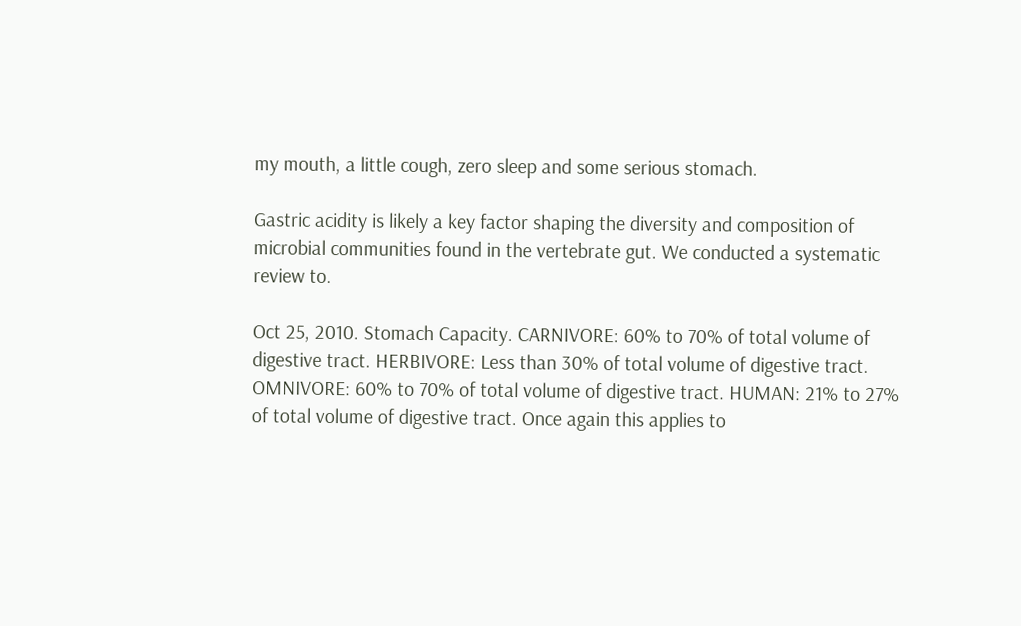my mouth, a little cough, zero sleep and some serious stomach.

Gastric acidity is likely a key factor shaping the diversity and composition of microbial communities found in the vertebrate gut. We conducted a systematic review to.

Oct 25, 2010. Stomach Capacity. CARNIVORE: 60% to 70% of total volume of digestive tract. HERBIVORE: Less than 30% of total volume of digestive tract. OMNIVORE: 60% to 70% of total volume of digestive tract. HUMAN: 21% to 27% of total volume of digestive tract. Once again this applies to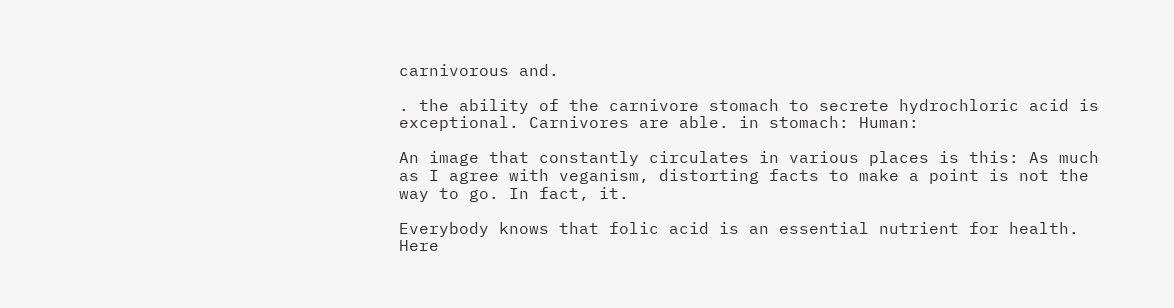carnivorous and.

. the ability of the carnivore stomach to secrete hydrochloric acid is exceptional. Carnivores are able. in stomach: Human:

An image that constantly circulates in various places is this: As much as I agree with veganism, distorting facts to make a point is not the way to go. In fact, it.

Everybody knows that folic acid is an essential nutrient for health. Here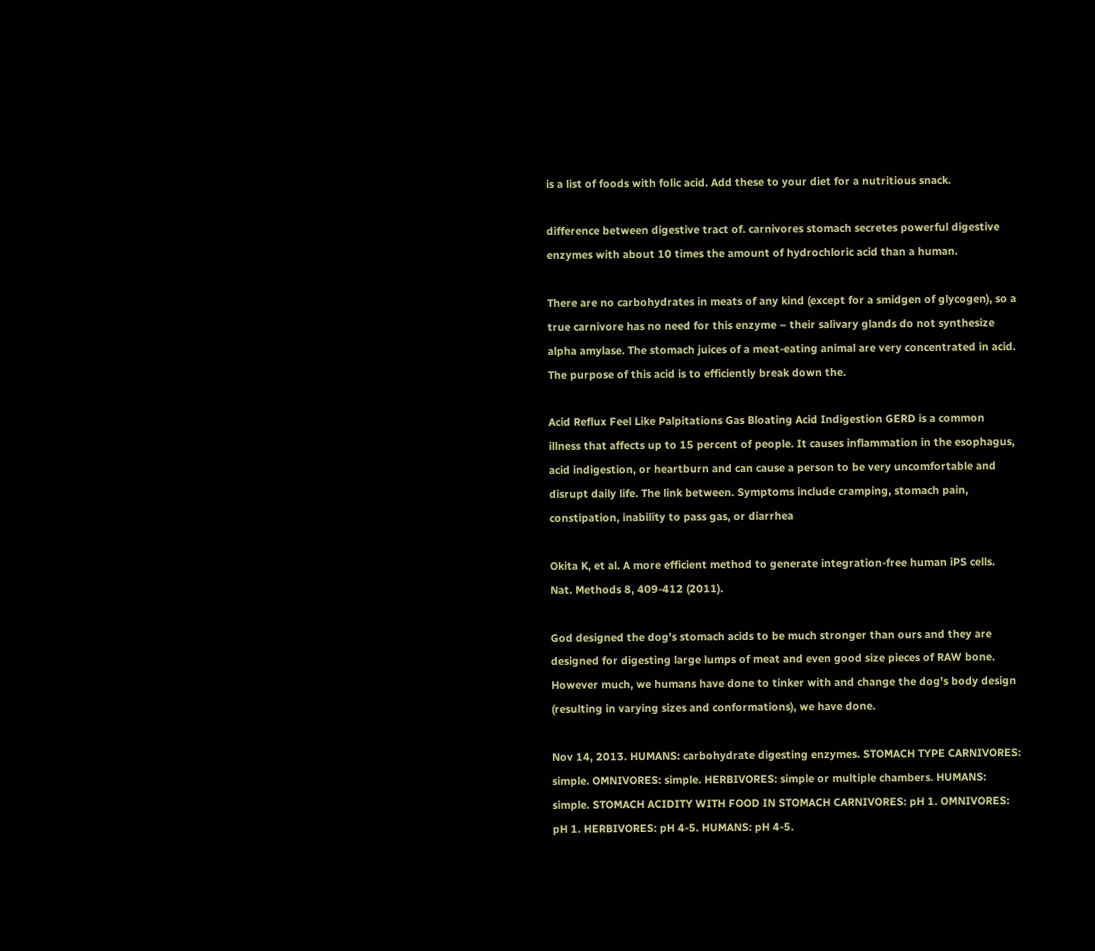is a list of foods with folic acid. Add these to your diet for a nutritious snack.

difference between digestive tract of. carnivores stomach secretes powerful digestive enzymes with about 10 times the amount of hydrochloric acid than a human.

There are no carbohydrates in meats of any kind (except for a smidgen of glycogen), so a true carnivore has no need for this enzyme – their salivary glands do not synthesize alpha amylase. The stomach juices of a meat-eating animal are very concentrated in acid. The purpose of this acid is to efficiently break down the.

Acid Reflux Feel Like Palpitations Gas Bloating Acid Indigestion GERD is a common illness that affects up to 15 percent of people. It causes inflammation in the esophagus, acid indigestion, or heartburn and can cause a person to be very uncomfortable and disrupt daily life. The link between. Symptoms include cramping, stomach pain, constipation, inability to pass gas, or diarrhea

Okita K, et al. A more efficient method to generate integration-free human iPS cells. Nat. Methods 8, 409-412 (2011).

God designed the dog's stomach acids to be much stronger than ours and they are designed for digesting large lumps of meat and even good size pieces of RAW bone. However much, we humans have done to tinker with and change the dog's body design (resulting in varying sizes and conformations), we have done.

Nov 14, 2013. HUMANS: carbohydrate digesting enzymes. STOMACH TYPE CARNIVORES: simple. OMNIVORES: simple. HERBIVORES: simple or multiple chambers. HUMANS: simple. STOMACH ACIDITY WITH FOOD IN STOMACH CARNIVORES: pH 1. OMNIVORES: pH 1. HERBIVORES: pH 4-5. HUMANS: pH 4-5.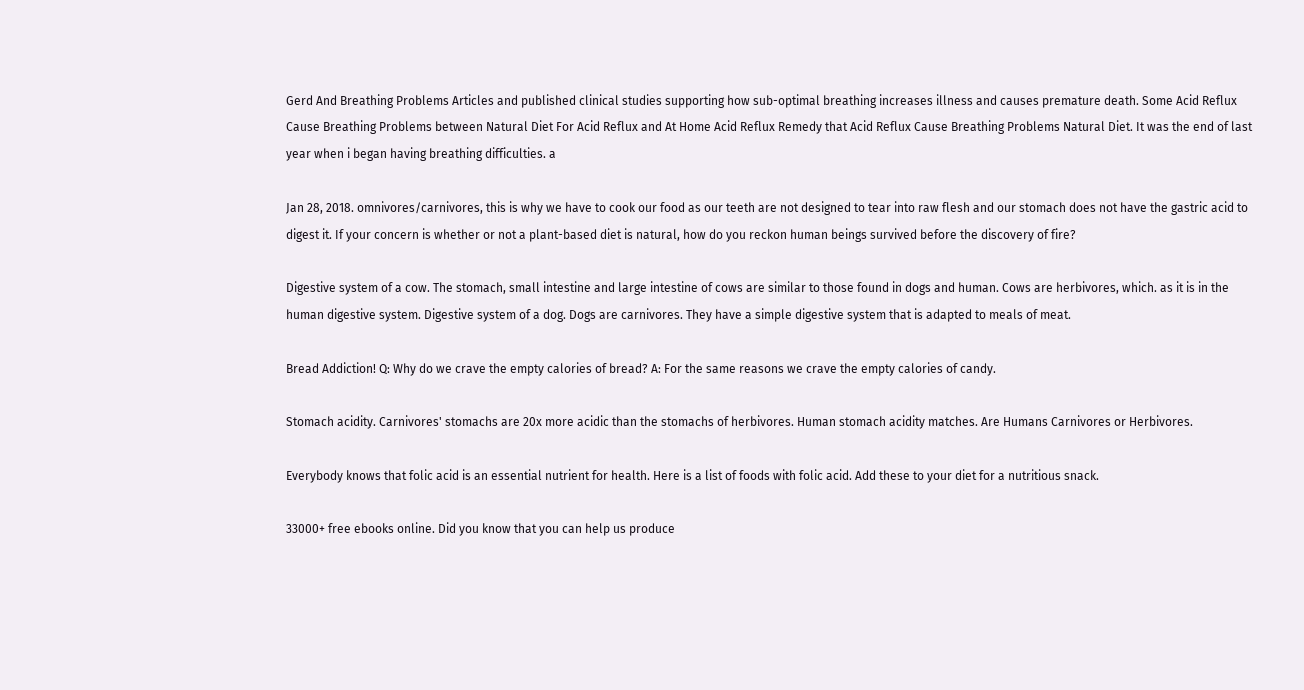Gerd And Breathing Problems Articles and published clinical studies supporting how sub-optimal breathing increases illness and causes premature death. Some Acid Reflux Cause Breathing Problems between Natural Diet For Acid Reflux and At Home Acid Reflux Remedy that Acid Reflux Cause Breathing Problems Natural Diet. It was the end of last year when i began having breathing difficulties. a

Jan 28, 2018. omnivores/carnivores, this is why we have to cook our food as our teeth are not designed to tear into raw flesh and our stomach does not have the gastric acid to digest it. If your concern is whether or not a plant-based diet is natural, how do you reckon human beings survived before the discovery of fire?

Digestive system of a cow. The stomach, small intestine and large intestine of cows are similar to those found in dogs and human. Cows are herbivores, which. as it is in the human digestive system. Digestive system of a dog. Dogs are carnivores. They have a simple digestive system that is adapted to meals of meat.

Bread Addiction! Q: Why do we crave the empty calories of bread? A: For the same reasons we crave the empty calories of candy.

Stomach acidity. Carnivores' stomachs are 20x more acidic than the stomachs of herbivores. Human stomach acidity matches. Are Humans Carnivores or Herbivores.

Everybody knows that folic acid is an essential nutrient for health. Here is a list of foods with folic acid. Add these to your diet for a nutritious snack.

33000+ free ebooks online. Did you know that you can help us produce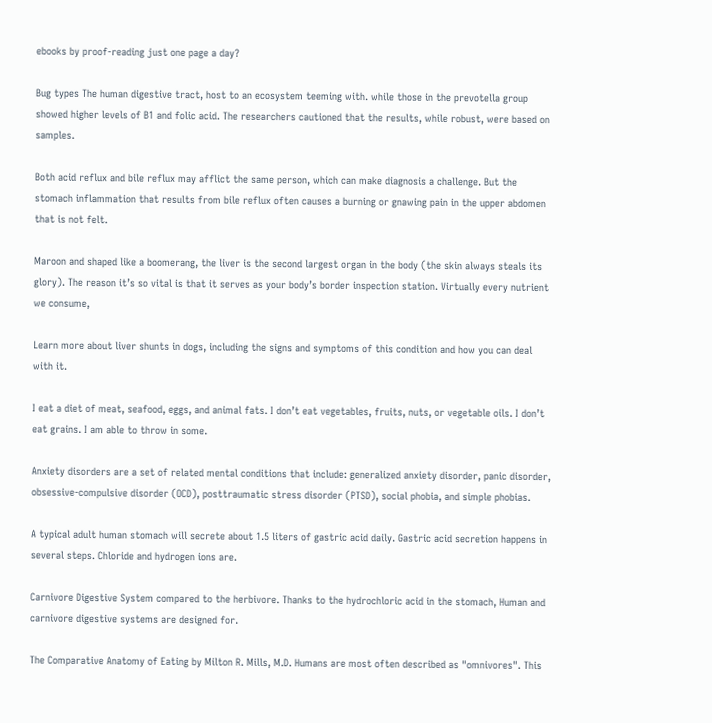ebooks by proof-reading just one page a day?

Bug types The human digestive tract, host to an ecosystem teeming with. while those in the prevotella group showed higher levels of B1 and folic acid. The researchers cautioned that the results, while robust, were based on samples.

Both acid reflux and bile reflux may afflict the same person, which can make diagnosis a challenge. But the stomach inflammation that results from bile reflux often causes a burning or gnawing pain in the upper abdomen that is not felt.

Maroon and shaped like a boomerang, the liver is the second largest organ in the body (the skin always steals its glory). The reason it’s so vital is that it serves as your body’s border inspection station. Virtually every nutrient we consume,

Learn more about liver shunts in dogs, including the signs and symptoms of this condition and how you can deal with it.

I eat a diet of meat, seafood, eggs, and animal fats. I don’t eat vegetables, fruits, nuts, or vegetable oils. I don’t eat grains. I am able to throw in some.

Anxiety disorders are a set of related mental conditions that include: generalized anxiety disorder, panic disorder, obsessive-compulsive disorder (OCD), posttraumatic stress disorder (PTSD), social phobia, and simple phobias.

A typical adult human stomach will secrete about 1.5 liters of gastric acid daily. Gastric acid secretion happens in several steps. Chloride and hydrogen ions are.

Carnivore Digestive System compared to the herbivore. Thanks to the hydrochloric acid in the stomach, Human and carnivore digestive systems are designed for.

The Comparative Anatomy of Eating by Milton R. Mills, M.D. Humans are most often described as "omnivores". This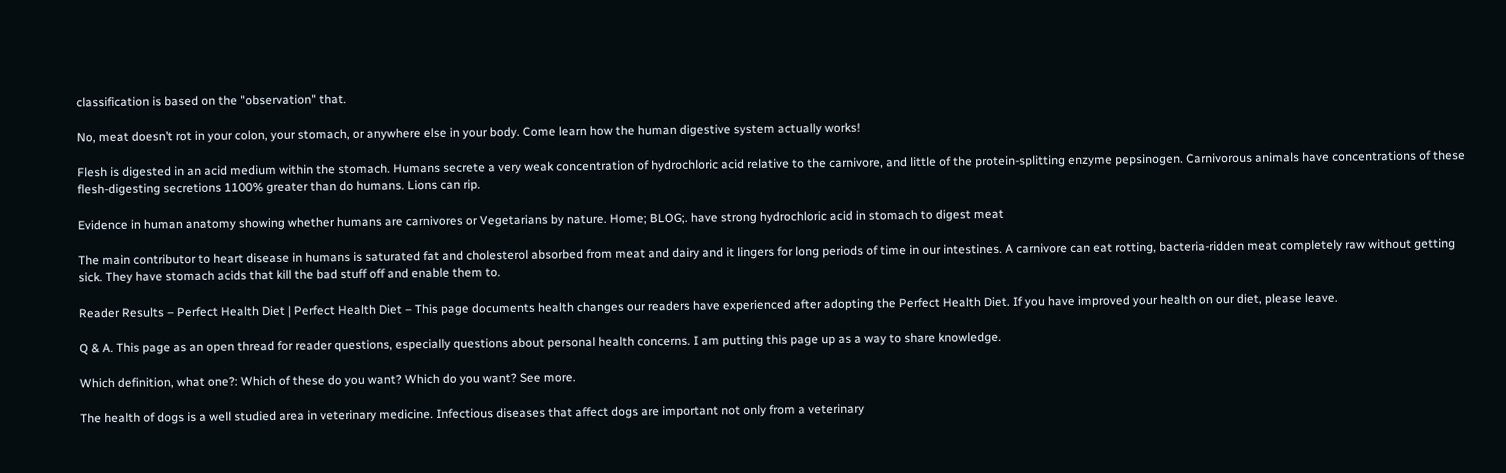classification is based on the "observation" that.

No, meat doesn’t rot in your colon, your stomach, or anywhere else in your body. Come learn how the human digestive system actually works!

Flesh is digested in an acid medium within the stomach. Humans secrete a very weak concentration of hydrochloric acid relative to the carnivore, and little of the protein-splitting enzyme pepsinogen. Carnivorous animals have concentrations of these flesh-digesting secretions 1100% greater than do humans. Lions can rip.

Evidence in human anatomy showing whether humans are carnivores or Vegetarians by nature. Home; BLOG;. have strong hydrochloric acid in stomach to digest meat

The main contributor to heart disease in humans is saturated fat and cholesterol absorbed from meat and dairy and it lingers for long periods of time in our intestines. A carnivore can eat rotting, bacteria-ridden meat completely raw without getting sick. They have stomach acids that kill the bad stuff off and enable them to.

Reader Results – Perfect Health Diet | Perfect Health Diet – This page documents health changes our readers have experienced after adopting the Perfect Health Diet. If you have improved your health on our diet, please leave.

Q & A. This page as an open thread for reader questions, especially questions about personal health concerns. I am putting this page up as a way to share knowledge.

Which definition, what one?: Which of these do you want? Which do you want? See more.

The health of dogs is a well studied area in veterinary medicine. Infectious diseases that affect dogs are important not only from a veterinary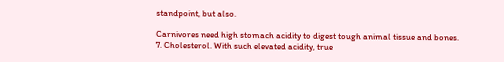standpoint, but also.

Carnivores need high stomach acidity to digest tough animal tissue and bones. 7. Cholesterol. With such elevated acidity, true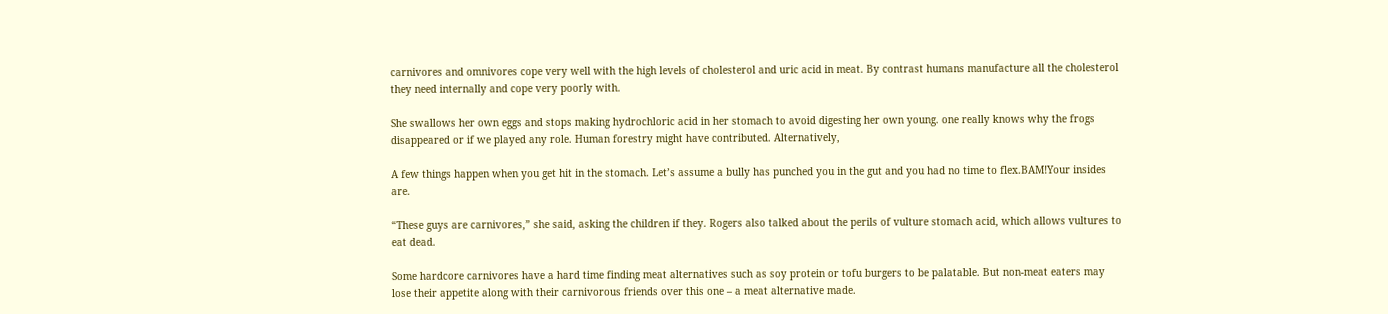carnivores and omnivores cope very well with the high levels of cholesterol and uric acid in meat. By contrast humans manufacture all the cholesterol they need internally and cope very poorly with.

She swallows her own eggs and stops making hydrochloric acid in her stomach to avoid digesting her own young. one really knows why the frogs disappeared or if we played any role. Human forestry might have contributed. Alternatively,

A few things happen when you get hit in the stomach. Let’s assume a bully has punched you in the gut and you had no time to flex.BAM!Your insides are.

“These guys are carnivores,” she said, asking the children if they. Rogers also talked about the perils of vulture stomach acid, which allows vultures to eat dead.

Some hardcore carnivores have a hard time finding meat alternatives such as soy protein or tofu burgers to be palatable. But non-meat eaters may lose their appetite along with their carnivorous friends over this one – a meat alternative made.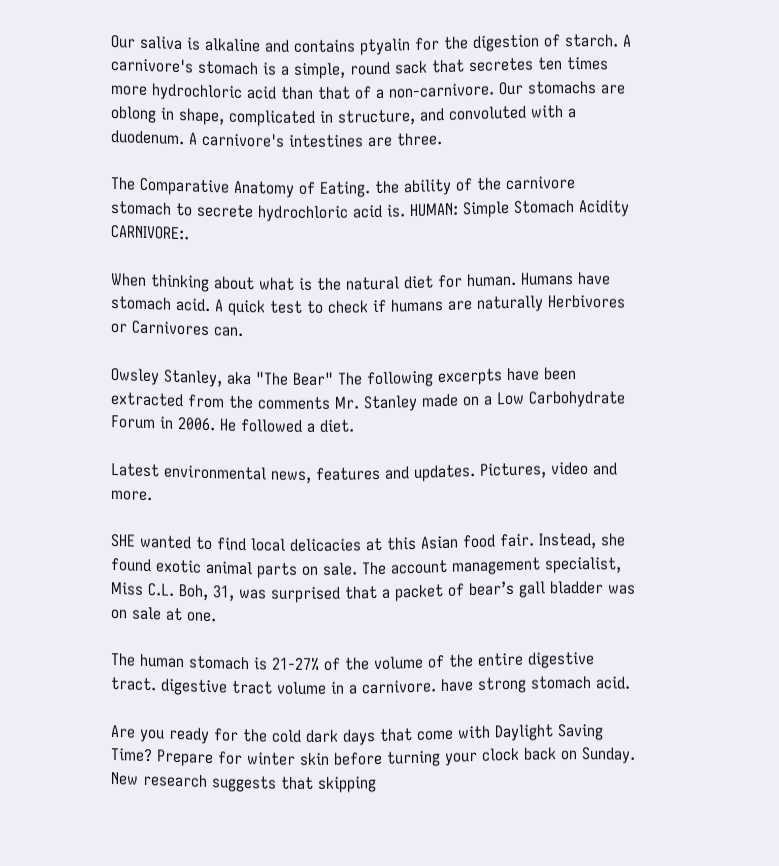Our saliva is alkaline and contains ptyalin for the digestion of starch. A carnivore's stomach is a simple, round sack that secretes ten times more hydrochloric acid than that of a non-carnivore. Our stomachs are oblong in shape, complicated in structure, and convoluted with a duodenum. A carnivore's intestines are three.

The Comparative Anatomy of Eating. the ability of the carnivore stomach to secrete hydrochloric acid is. HUMAN: Simple Stomach Acidity CARNIVORE:.

When thinking about what is the natural diet for human. Humans have stomach acid. A quick test to check if humans are naturally Herbivores or Carnivores can.

Owsley Stanley, aka "The Bear" The following excerpts have been extracted from the comments Mr. Stanley made on a Low Carbohydrate Forum in 2006. He followed a diet.

Latest environmental news, features and updates. Pictures, video and more.

SHE wanted to find local delicacies at this Asian food fair. Instead, she found exotic animal parts on sale. The account management specialist, Miss C.L. Boh, 31, was surprised that a packet of bear’s gall bladder was on sale at one.

The human stomach is 21-27% of the volume of the entire digestive tract. digestive tract volume in a carnivore. have strong stomach acid.

Are you ready for the cold dark days that come with Daylight Saving Time? Prepare for winter skin before turning your clock back on Sunday. New research suggests that skipping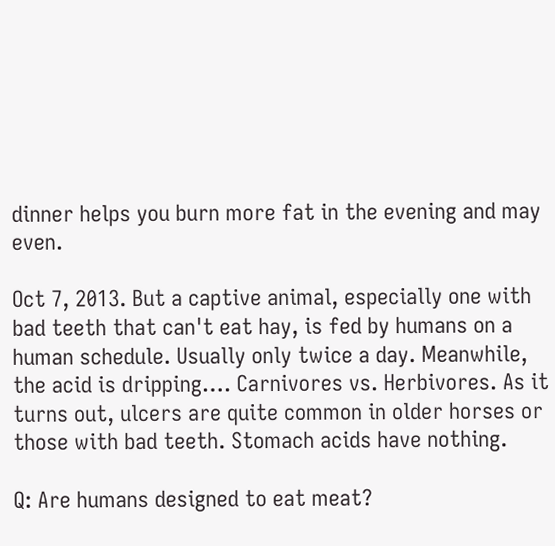dinner helps you burn more fat in the evening and may even.

Oct 7, 2013. But a captive animal, especially one with bad teeth that can't eat hay, is fed by humans on a human schedule. Usually only twice a day. Meanwhile, the acid is dripping…. Carnivores vs. Herbivores. As it turns out, ulcers are quite common in older horses or those with bad teeth. Stomach acids have nothing.

Q: Are humans designed to eat meat?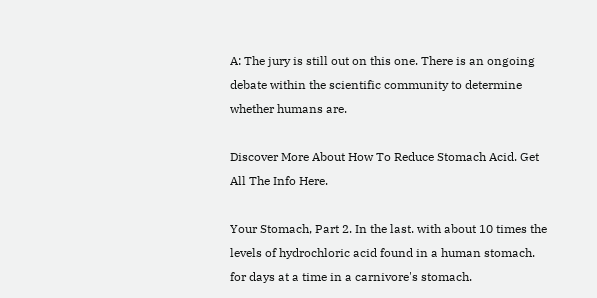A: The jury is still out on this one. There is an ongoing debate within the scientific community to determine whether humans are.

Discover More About How To Reduce Stomach Acid. Get All The Info Here.

Your Stomach, Part 2. In the last. with about 10 times the levels of hydrochloric acid found in a human stomach. for days at a time in a carnivore's stomach.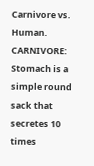Carnivore vs. Human. CARNIVORE: Stomach is a simple round sack that secretes 10 times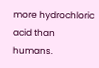more hydrochloric acid than humans.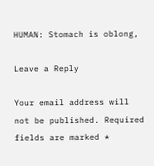HUMAN: Stomach is oblong,

Leave a Reply

Your email address will not be published. Required fields are marked *